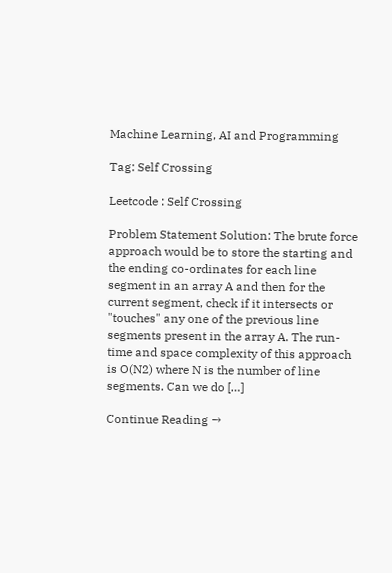Machine Learning, AI and Programming

Tag: Self Crossing

Leetcode : Self Crossing

Problem Statement Solution: The brute force approach would be to store the starting and the ending co-ordinates for each line segment in an array A and then for the current segment, check if it intersects or "touches" any one of the previous line segments present in the array A. The run-time and space complexity of this approach is O(N2) where N is the number of line segments. Can we do […]

Continue Reading →